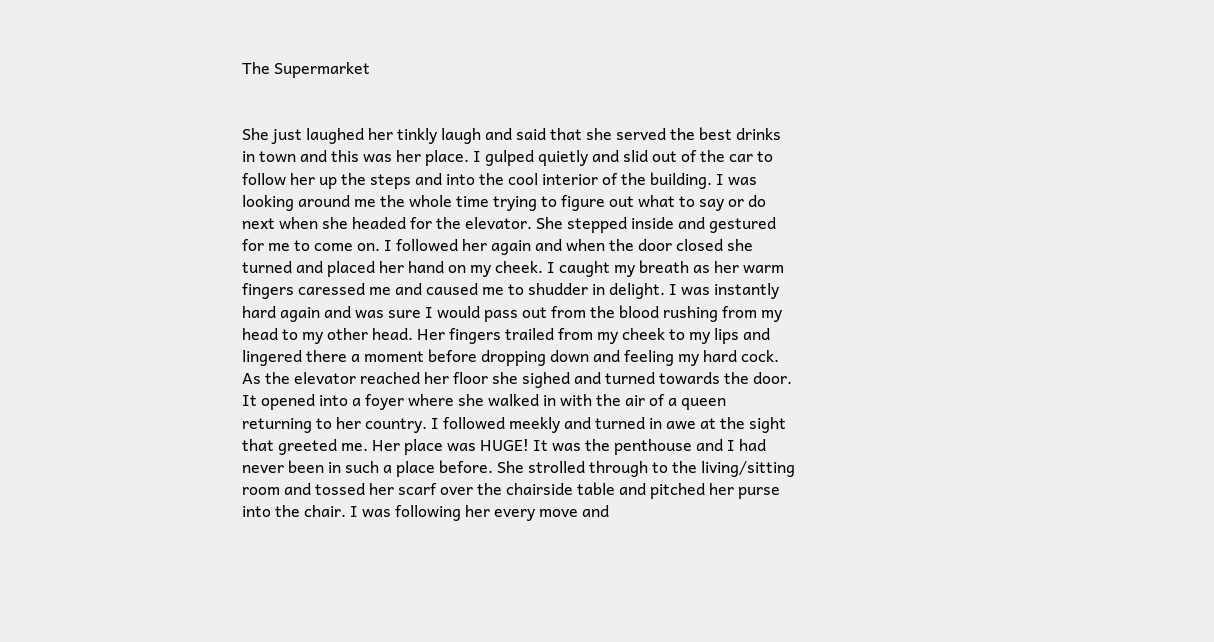The Supermarket


She just laughed her tinkly laugh and said that she served the best drinks in town and this was her place. I gulped quietly and slid out of the car to follow her up the steps and into the cool interior of the building. I was looking around me the whole time trying to figure out what to say or do next when she headed for the elevator. She stepped inside and gestured for me to come on. I followed her again and when the door closed she turned and placed her hand on my cheek. I caught my breath as her warm fingers caressed me and caused me to shudder in delight. I was instantly hard again and was sure I would pass out from the blood rushing from my head to my other head. Her fingers trailed from my cheek to my lips and lingered there a moment before dropping down and feeling my hard cock. As the elevator reached her floor she sighed and turned towards the door. It opened into a foyer where she walked in with the air of a queen returning to her country. I followed meekly and turned in awe at the sight that greeted me. Her place was HUGE! It was the penthouse and I had never been in such a place before. She strolled through to the living/sitting room and tossed her scarf over the chairside table and pitched her purse into the chair. I was following her every move and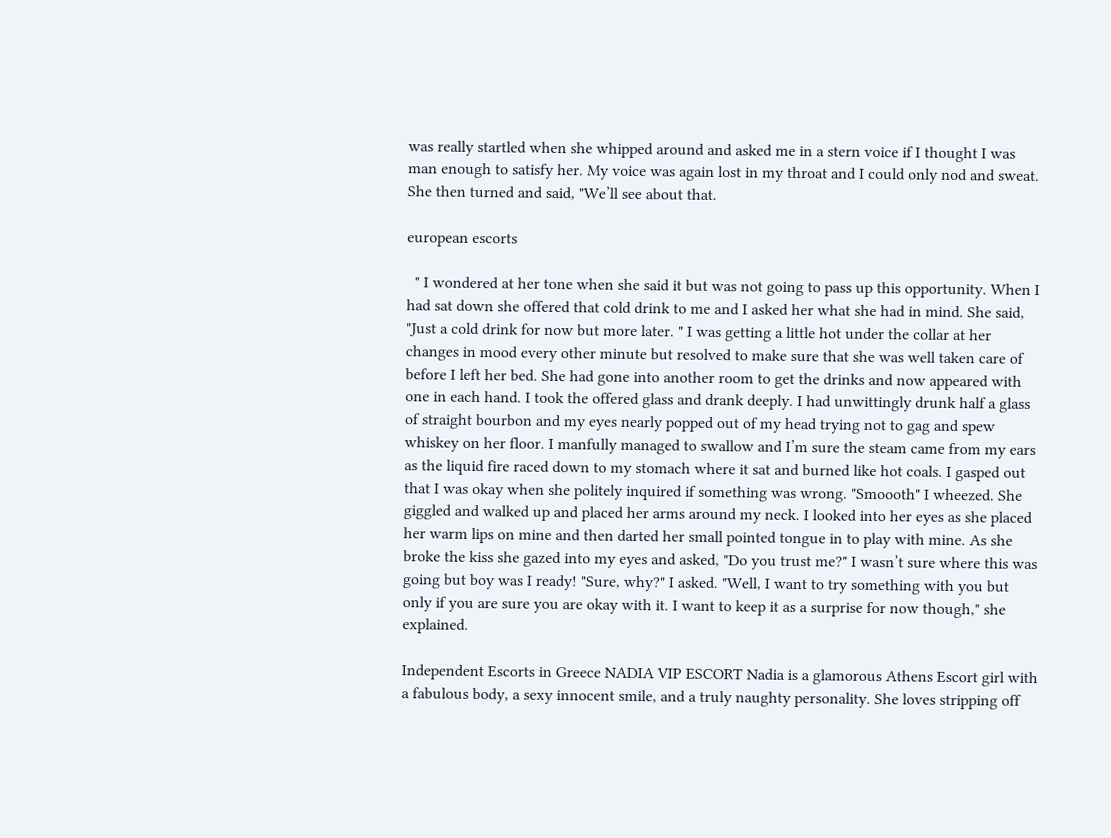was really startled when she whipped around and asked me in a stern voice if I thought I was man enough to satisfy her. My voice was again lost in my throat and I could only nod and sweat. She then turned and said, "We’ll see about that.

european escorts

  " I wondered at her tone when she said it but was not going to pass up this opportunity. When I had sat down she offered that cold drink to me and I asked her what she had in mind. She said, "Just a cold drink for now but more later. " I was getting a little hot under the collar at her changes in mood every other minute but resolved to make sure that she was well taken care of before I left her bed. She had gone into another room to get the drinks and now appeared with one in each hand. I took the offered glass and drank deeply. I had unwittingly drunk half a glass of straight bourbon and my eyes nearly popped out of my head trying not to gag and spew whiskey on her floor. I manfully managed to swallow and I’m sure the steam came from my ears as the liquid fire raced down to my stomach where it sat and burned like hot coals. I gasped out that I was okay when she politely inquired if something was wrong. "Smoooth" I wheezed. She giggled and walked up and placed her arms around my neck. I looked into her eyes as she placed her warm lips on mine and then darted her small pointed tongue in to play with mine. As she broke the kiss she gazed into my eyes and asked, "Do you trust me?" I wasn’t sure where this was going but boy was I ready! "Sure, why?" I asked. "Well, I want to try something with you but only if you are sure you are okay with it. I want to keep it as a surprise for now though," she explained.

Independent Escorts in Greece NADIA VIP ESCORT Nadia is a glamorous Athens Escort girl with a fabulous body, a sexy innocent smile, and a truly naughty personality. She loves stripping off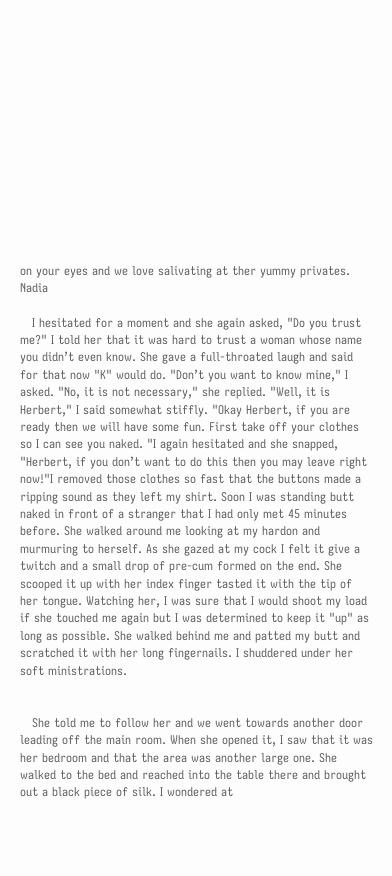on your eyes and we love salivating at ther yummy privates. Nadia

   I hesitated for a moment and she again asked, "Do you trust me?" I told her that it was hard to trust a woman whose name you didn’t even know. She gave a full-throated laugh and said for that now "K" would do. "Don’t you want to know mine," I asked. "No, it is not necessary," she replied. "Well, it is Herbert," I said somewhat stiffly. "Okay Herbert, if you are ready then we will have some fun. First take off your clothes so I can see you naked. "I again hesitated and she snapped, "Herbert, if you don’t want to do this then you may leave right now!"I removed those clothes so fast that the buttons made a ripping sound as they left my shirt. Soon I was standing butt naked in front of a stranger that I had only met 45 minutes before. She walked around me looking at my hardon and murmuring to herself. As she gazed at my cock I felt it give a twitch and a small drop of pre-cum formed on the end. She scooped it up with her index finger tasted it with the tip of her tongue. Watching her, I was sure that I would shoot my load if she touched me again but I was determined to keep it "up" as long as possible. She walked behind me and patted my butt and scratched it with her long fingernails. I shuddered under her soft ministrations.


   She told me to follow her and we went towards another door leading off the main room. When she opened it, I saw that it was her bedroom and that the area was another large one. She walked to the bed and reached into the table there and brought out a black piece of silk. I wondered at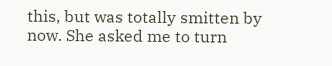this, but was totally smitten by now. She asked me to turn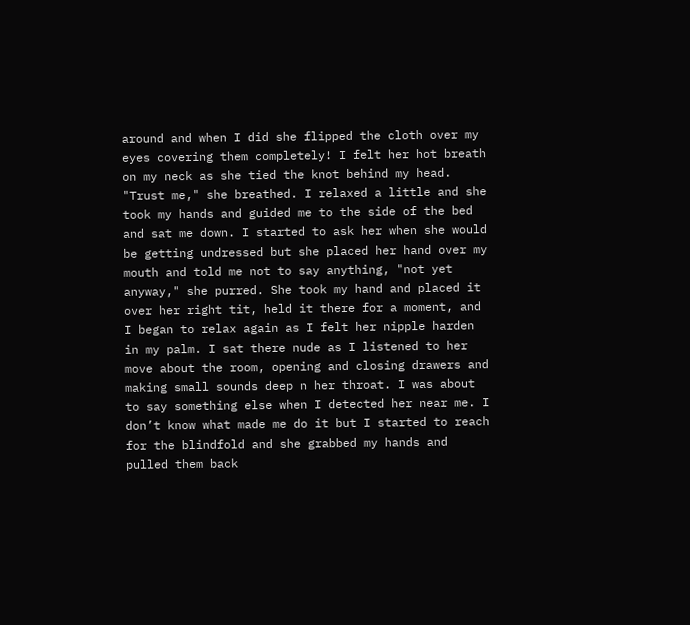around and when I did she flipped the cloth over my eyes covering them completely! I felt her hot breath on my neck as she tied the knot behind my head. "Trust me," she breathed. I relaxed a little and she took my hands and guided me to the side of the bed and sat me down. I started to ask her when she would be getting undressed but she placed her hand over my mouth and told me not to say anything, "not yet anyway," she purred. She took my hand and placed it over her right tit, held it there for a moment, and I began to relax again as I felt her nipple harden in my palm. I sat there nude as I listened to her move about the room, opening and closing drawers and making small sounds deep n her throat. I was about to say something else when I detected her near me. I don’t know what made me do it but I started to reach for the blindfold and she grabbed my hands and pulled them back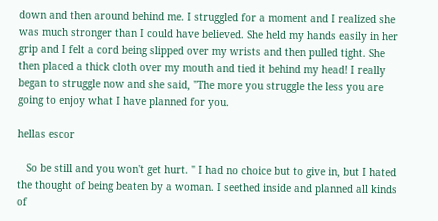down and then around behind me. I struggled for a moment and I realized she was much stronger than I could have believed. She held my hands easily in her grip and I felt a cord being slipped over my wrists and then pulled tight. She then placed a thick cloth over my mouth and tied it behind my head! I really began to struggle now and she said, "The more you struggle the less you are going to enjoy what I have planned for you.

hellas escor

   So be still and you won't get hurt. " I had no choice but to give in, but I hated the thought of being beaten by a woman. I seethed inside and planned all kinds of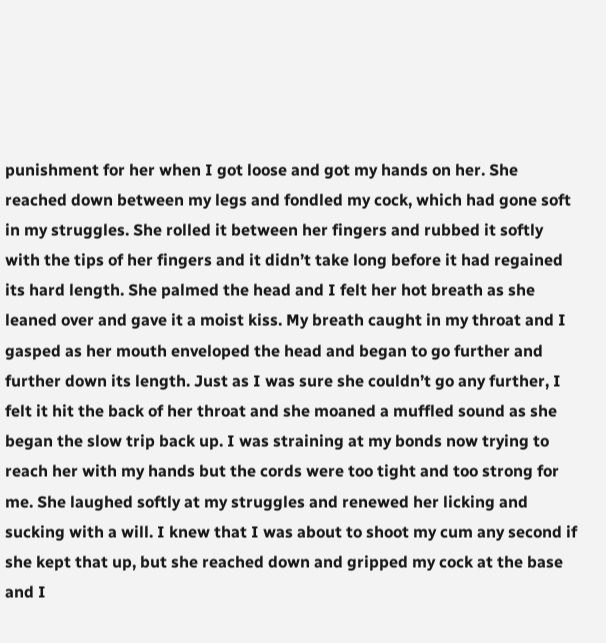punishment for her when I got loose and got my hands on her. She reached down between my legs and fondled my cock, which had gone soft in my struggles. She rolled it between her fingers and rubbed it softly with the tips of her fingers and it didn’t take long before it had regained its hard length. She palmed the head and I felt her hot breath as she leaned over and gave it a moist kiss. My breath caught in my throat and I gasped as her mouth enveloped the head and began to go further and further down its length. Just as I was sure she couldn’t go any further, I felt it hit the back of her throat and she moaned a muffled sound as she began the slow trip back up. I was straining at my bonds now trying to reach her with my hands but the cords were too tight and too strong for me. She laughed softly at my struggles and renewed her licking and sucking with a will. I knew that I was about to shoot my cum any second if she kept that up, but she reached down and gripped my cock at the base and I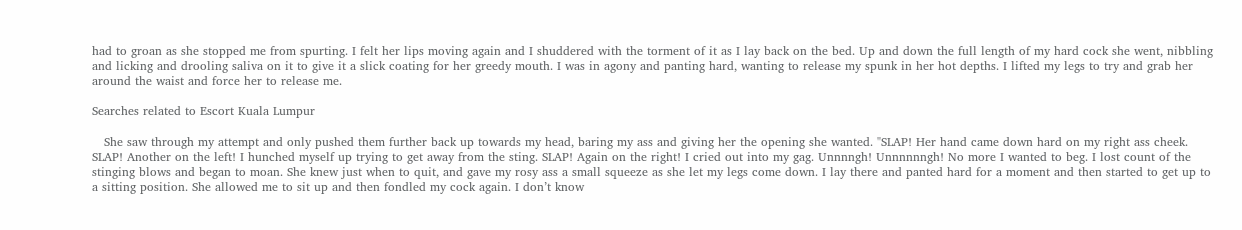had to groan as she stopped me from spurting. I felt her lips moving again and I shuddered with the torment of it as I lay back on the bed. Up and down the full length of my hard cock she went, nibbling and licking and drooling saliva on it to give it a slick coating for her greedy mouth. I was in agony and panting hard, wanting to release my spunk in her hot depths. I lifted my legs to try and grab her around the waist and force her to release me.

Searches related to Escort Kuala Lumpur

   She saw through my attempt and only pushed them further back up towards my head, baring my ass and giving her the opening she wanted. "SLAP! Her hand came down hard on my right ass cheek. SLAP! Another on the left! I hunched myself up trying to get away from the sting. SLAP! Again on the right! I cried out into my gag. Unnnngh! Unnnnnngh! No more I wanted to beg. I lost count of the stinging blows and began to moan. She knew just when to quit, and gave my rosy ass a small squeeze as she let my legs come down. I lay there and panted hard for a moment and then started to get up to a sitting position. She allowed me to sit up and then fondled my cock again. I don’t know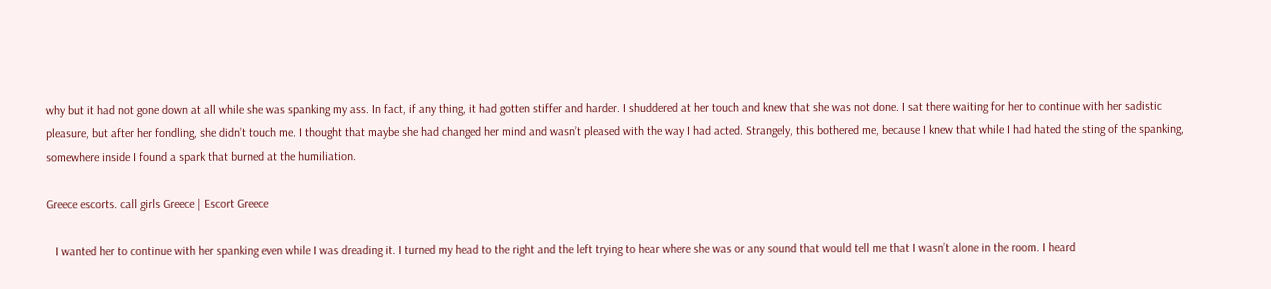why but it had not gone down at all while she was spanking my ass. In fact, if any thing, it had gotten stiffer and harder. I shuddered at her touch and knew that she was not done. I sat there waiting for her to continue with her sadistic pleasure, but after her fondling, she didn’t touch me. I thought that maybe she had changed her mind and wasn’t pleased with the way I had acted. Strangely, this bothered me, because I knew that while I had hated the sting of the spanking, somewhere inside I found a spark that burned at the humiliation.

Greece escorts. call girls Greece | Escort Greece

   I wanted her to continue with her spanking even while I was dreading it. I turned my head to the right and the left trying to hear where she was or any sound that would tell me that I wasn’t alone in the room. I heard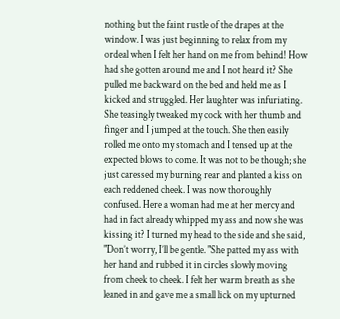nothing but the faint rustle of the drapes at the window. I was just beginning to relax from my ordeal when I felt her hand on me from behind! How had she gotten around me and I not heard it? She pulled me backward on the bed and held me as I kicked and struggled. Her laughter was infuriating. She teasingly tweaked my cock with her thumb and finger and I jumped at the touch. She then easily rolled me onto my stomach and I tensed up at the expected blows to come. It was not to be though; she just caressed my burning rear and planted a kiss on each reddened cheek. I was now thoroughly confused. Here a woman had me at her mercy and had in fact already whipped my ass and now she was kissing it? I turned my head to the side and she said, "Don’t worry, I’ll be gentle. "She patted my ass with her hand and rubbed it in circles slowly moving from cheek to cheek. I felt her warm breath as she leaned in and gave me a small lick on my upturned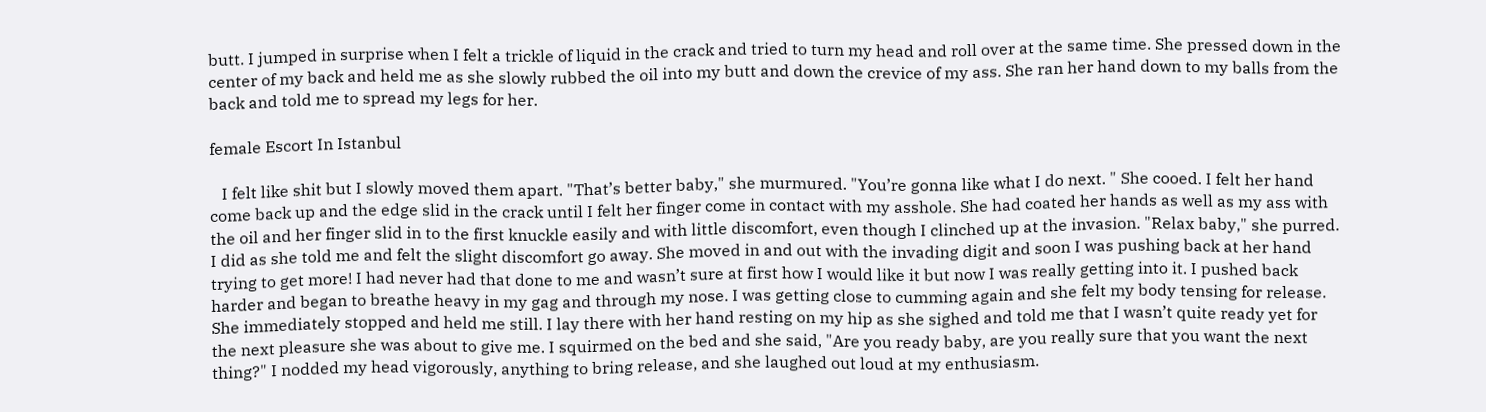butt. I jumped in surprise when I felt a trickle of liquid in the crack and tried to turn my head and roll over at the same time. She pressed down in the center of my back and held me as she slowly rubbed the oil into my butt and down the crevice of my ass. She ran her hand down to my balls from the back and told me to spread my legs for her.

female Escort In Istanbul

   I felt like shit but I slowly moved them apart. "That’s better baby," she murmured. "You’re gonna like what I do next. " She cooed. I felt her hand come back up and the edge slid in the crack until I felt her finger come in contact with my asshole. She had coated her hands as well as my ass with the oil and her finger slid in to the first knuckle easily and with little discomfort, even though I clinched up at the invasion. "Relax baby," she purred. I did as she told me and felt the slight discomfort go away. She moved in and out with the invading digit and soon I was pushing back at her hand trying to get more! I had never had that done to me and wasn’t sure at first how I would like it but now I was really getting into it. I pushed back harder and began to breathe heavy in my gag and through my nose. I was getting close to cumming again and she felt my body tensing for release. She immediately stopped and held me still. I lay there with her hand resting on my hip as she sighed and told me that I wasn’t quite ready yet for the next pleasure she was about to give me. I squirmed on the bed and she said, "Are you ready baby, are you really sure that you want the next thing?" I nodded my head vigorously, anything to bring release, and she laughed out loud at my enthusiasm.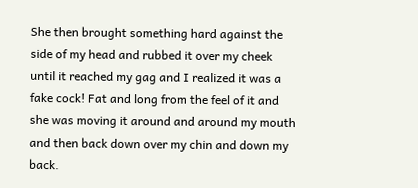She then brought something hard against the side of my head and rubbed it over my cheek until it reached my gag and I realized it was a fake cock! Fat and long from the feel of it and she was moving it around and around my mouth and then back down over my chin and down my back.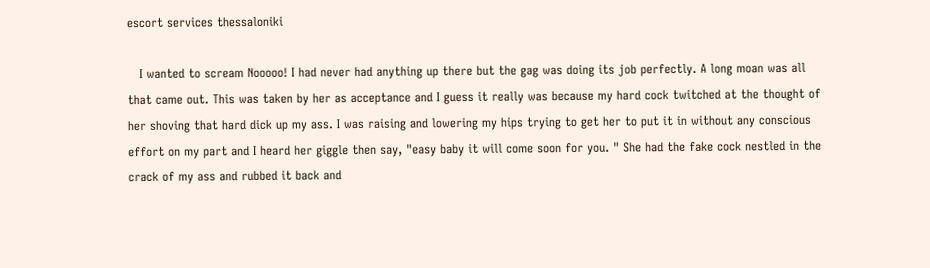escort services thessaloniki

   I wanted to scream Nooooo! I had never had anything up there but the gag was doing its job perfectly. A long moan was all that came out. This was taken by her as acceptance and I guess it really was because my hard cock twitched at the thought of her shoving that hard dick up my ass. I was raising and lowering my hips trying to get her to put it in without any conscious effort on my part and I heard her giggle then say, "easy baby it will come soon for you. " She had the fake cock nestled in the crack of my ass and rubbed it back and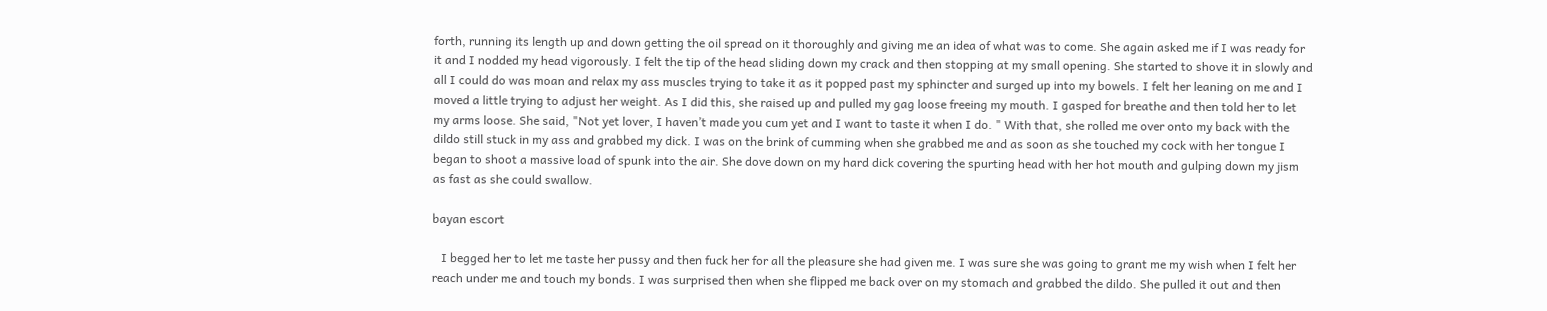forth, running its length up and down getting the oil spread on it thoroughly and giving me an idea of what was to come. She again asked me if I was ready for it and I nodded my head vigorously. I felt the tip of the head sliding down my crack and then stopping at my small opening. She started to shove it in slowly and all I could do was moan and relax my ass muscles trying to take it as it popped past my sphincter and surged up into my bowels. I felt her leaning on me and I moved a little trying to adjust her weight. As I did this, she raised up and pulled my gag loose freeing my mouth. I gasped for breathe and then told her to let my arms loose. She said, "Not yet lover, I haven’t made you cum yet and I want to taste it when I do. " With that, she rolled me over onto my back with the dildo still stuck in my ass and grabbed my dick. I was on the brink of cumming when she grabbed me and as soon as she touched my cock with her tongue I began to shoot a massive load of spunk into the air. She dove down on my hard dick covering the spurting head with her hot mouth and gulping down my jism as fast as she could swallow.

bayan escort

   I begged her to let me taste her pussy and then fuck her for all the pleasure she had given me. I was sure she was going to grant me my wish when I felt her reach under me and touch my bonds. I was surprised then when she flipped me back over on my stomach and grabbed the dildo. She pulled it out and then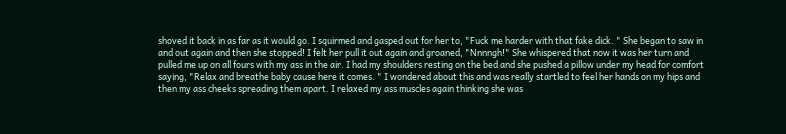shoved it back in as far as it would go. I squirmed and gasped out for her to, "Fuck me harder with that fake dick. " She began to saw in and out again and then she stopped! I felt her pull it out again and groaned, "Nnnngh!" She whispered that now it was her turn and pulled me up on all fours with my ass in the air. I had my shoulders resting on the bed and she pushed a pillow under my head for comfort saying, "Relax and breathe baby cause here it comes. " I wondered about this and was really startled to feel her hands on my hips and then my ass cheeks spreading them apart. I relaxed my ass muscles again thinking she was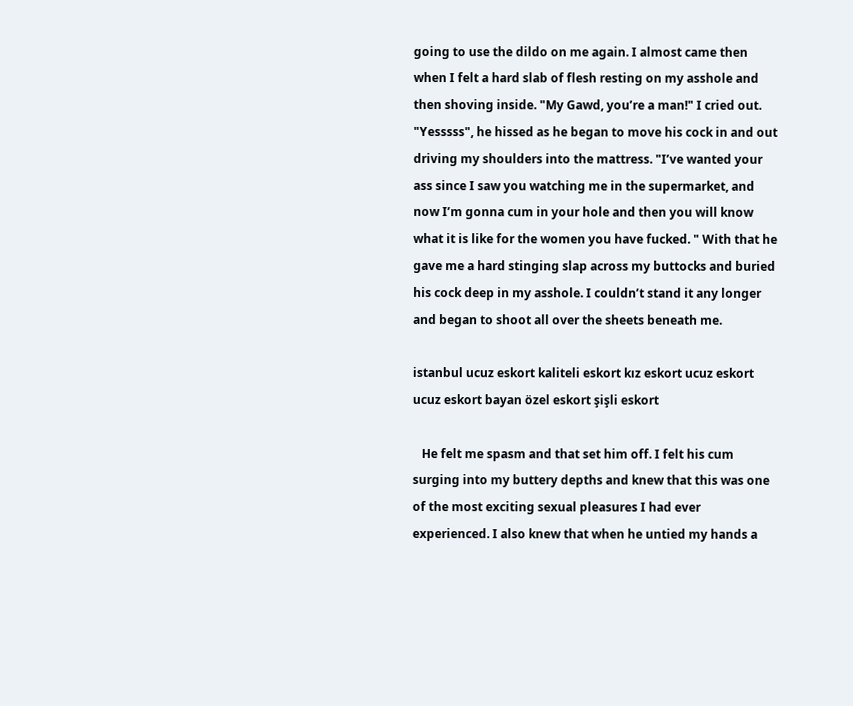going to use the dildo on me again. I almost came then when I felt a hard slab of flesh resting on my asshole and then shoving inside. "My Gawd, you’re a man!" I cried out. "Yesssss", he hissed as he began to move his cock in and out driving my shoulders into the mattress. "I’ve wanted your ass since I saw you watching me in the supermarket, and now I’m gonna cum in your hole and then you will know what it is like for the women you have fucked. " With that he gave me a hard stinging slap across my buttocks and buried his cock deep in my asshole. I couldn’t stand it any longer and began to shoot all over the sheets beneath me.

istanbul ucuz eskort kaliteli eskort kız eskort ucuz eskort ucuz eskort bayan özel eskort şişli eskort

   He felt me spasm and that set him off. I felt his cum surging into my buttery depths and knew that this was one of the most exciting sexual pleasures I had ever experienced. I also knew that when he untied my hands a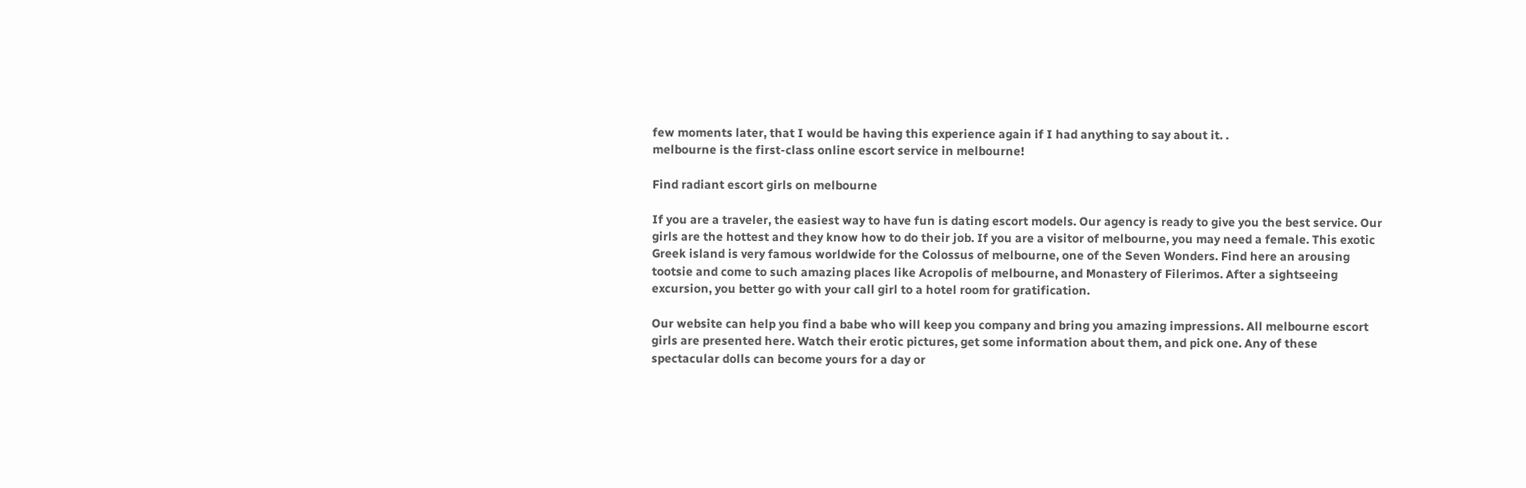few moments later, that I would be having this experience again if I had anything to say about it. .
melbourne is the first-class online escort service in melbourne!

Find radiant escort girls on melbourne

If you are a traveler, the easiest way to have fun is dating escort models. Our agency is ready to give you the best service. Our girls are the hottest and they know how to do their job. If you are a visitor of melbourne, you may need a female. This exotic Greek island is very famous worldwide for the Colossus of melbourne, one of the Seven Wonders. Find here an arousing tootsie and come to such amazing places like Acropolis of melbourne, and Monastery of Filerimos. After a sightseeing excursion, you better go with your call girl to a hotel room for gratification.

Our website can help you find a babe who will keep you company and bring you amazing impressions. All melbourne escort girls are presented here. Watch their erotic pictures, get some information about them, and pick one. Any of these spectacular dolls can become yours for a day or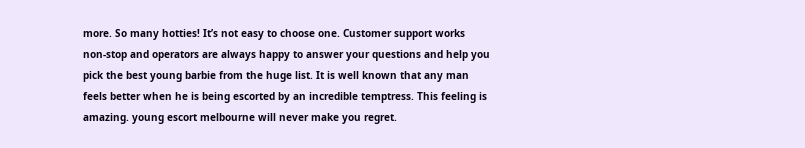more. So many hotties! It’s not easy to choose one. Customer support works non-stop and operators are always happy to answer your questions and help you pick the best young barbie from the huge list. It is well known that any man feels better when he is being escorted by an incredible temptress. This feeling is amazing. young escort melbourne will never make you regret.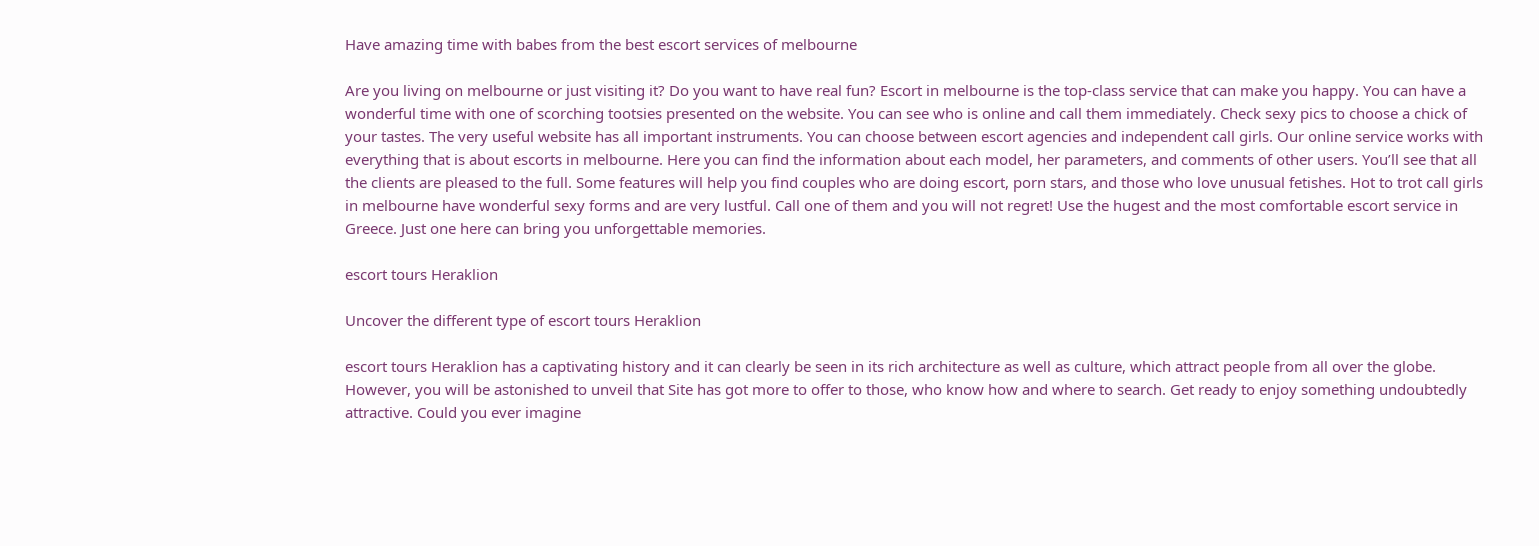Have amazing time with babes from the best escort services of melbourne

Are you living on melbourne or just visiting it? Do you want to have real fun? Escort in melbourne is the top-class service that can make you happy. You can have a wonderful time with one of scorching tootsies presented on the website. You can see who is online and call them immediately. Check sexy pics to choose a chick of your tastes. The very useful website has all important instruments. You can choose between escort agencies and independent call girls. Our online service works with everything that is about escorts in melbourne. Here you can find the information about each model, her parameters, and comments of other users. You’ll see that all the clients are pleased to the full. Some features will help you find couples who are doing escort, porn stars, and those who love unusual fetishes. Hot to trot call girls in melbourne have wonderful sexy forms and are very lustful. Call one of them and you will not regret! Use the hugest and the most comfortable escort service in Greece. Just one here can bring you unforgettable memories.

escort tours Heraklion

Uncover the different type of escort tours Heraklion

escort tours Heraklion has a captivating history and it can clearly be seen in its rich architecture as well as culture, which attract people from all over the globe. However, you will be astonished to unveil that Site has got more to offer to those, who know how and where to search. Get ready to enjoy something undoubtedly attractive. Could you ever imagine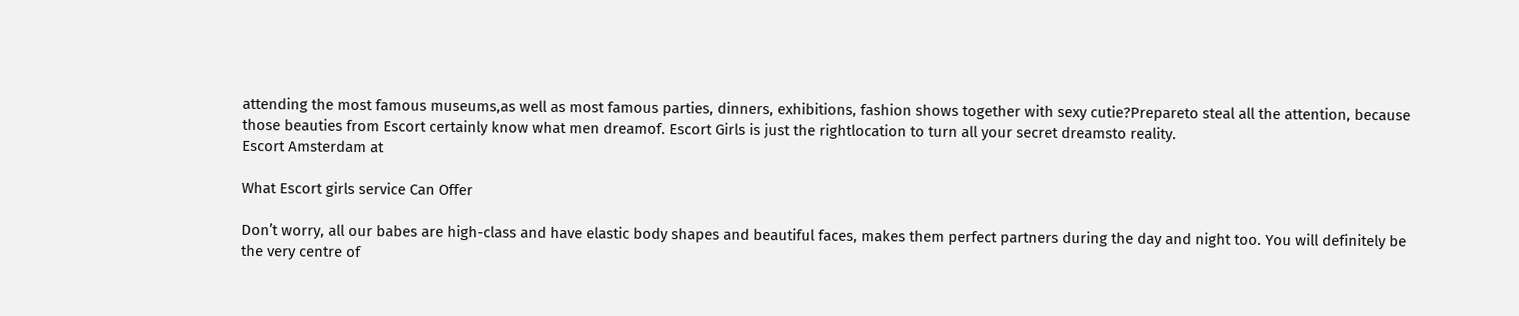attending the most famous museums,as well as most famous parties, dinners, exhibitions, fashion shows together with sexy cutie?Prepareto steal all the attention, because those beauties from Escort certainly know what men dreamof. Escort Girls is just the rightlocation to turn all your secret dreamsto reality.
Escort Amsterdam at

What Escort girls service Can Offer

Don’t worry, all our babes are high-class and have elastic body shapes and beautiful faces, makes them perfect partners during the day and night too. You will definitely be the very centre of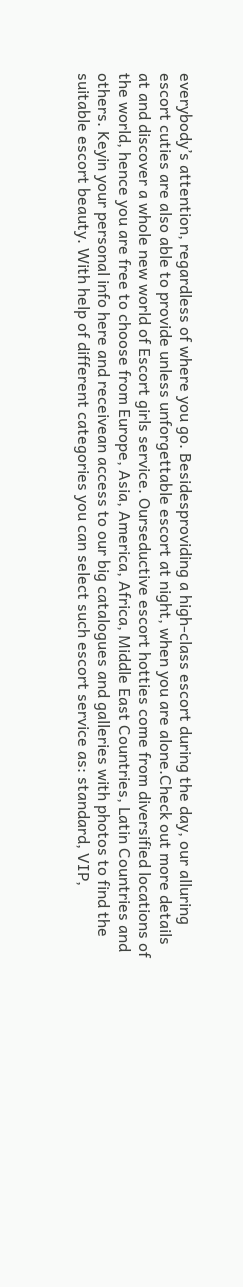everybody’s attention, regardless of where you go. Besidesproviding a high-class escort during the day, our alluring escort cuties are also able to provide unless unforgettable escort at night, when you are alone.Check out more details at and discover a whole new world of Escort girls service. Ourseductive escort hotties come from diversified locations of the world, hence you are free to choose from Europe, Asia, America, Africa, Middle East Countries, Latin Countries and others. Keyin your personal info here and receivean access to our big catalogues and galleries with photos to find the suitable escort beauty. With help of different categories you can select such escort service as: standard, VIP,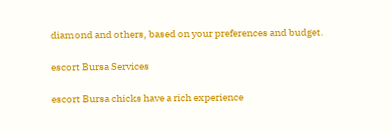diamond and others, based on your preferences and budget.

escort Bursa Services

escort Bursa chicks have a rich experience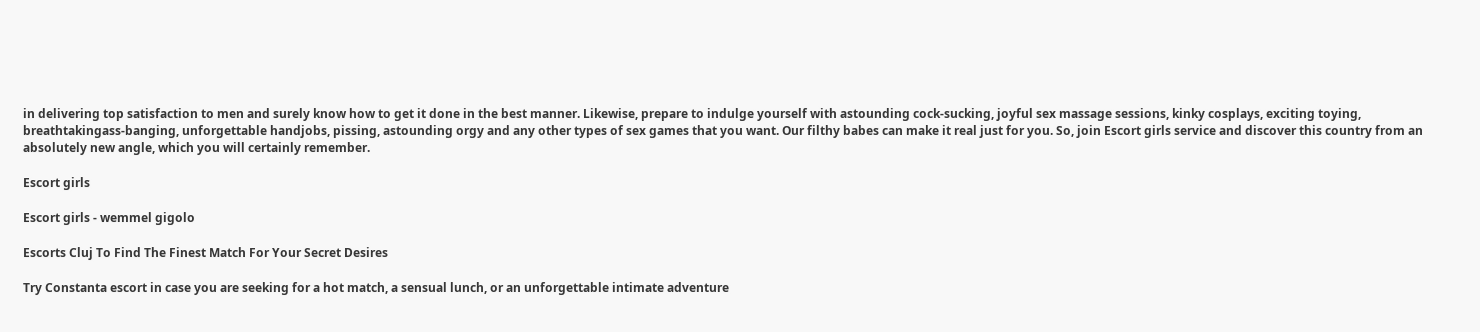in delivering top satisfaction to men and surely know how to get it done in the best manner. Likewise, prepare to indulge yourself with astounding cock-sucking, joyful sex massage sessions, kinky cosplays, exciting toying, breathtakingass-banging, unforgettable handjobs, pissing, astounding orgy and any other types of sex games that you want. Our filthy babes can make it real just for you. So, join Escort girls service and discover this country from an absolutely new angle, which you will certainly remember.

Escort girls

Escort girls - wemmel gigolo

Escorts Cluj To Find The Finest Match For Your Secret Desires

Try Constanta escort in case you are seeking for a hot match, a sensual lunch, or an unforgettable intimate adventure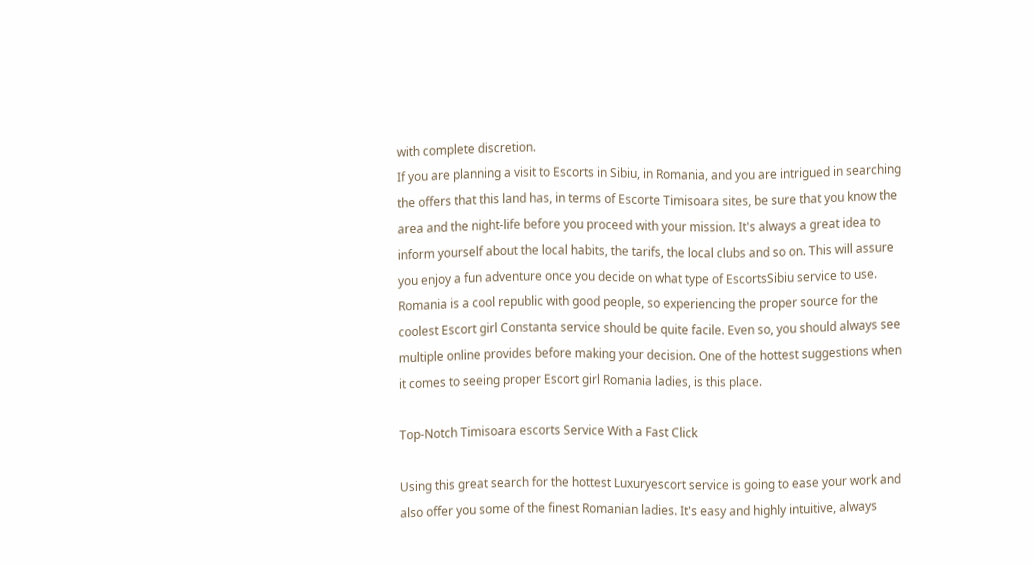with complete discretion.
If you are planning a visit to Escorts in Sibiu, in Romania, and you are intrigued in searching the offers that this land has, in terms of Escorte Timisoara sites, be sure that you know the area and the night-life before you proceed with your mission. It's always a great idea to inform yourself about the local habits, the tarifs, the local clubs and so on. This will assure you enjoy a fun adventure once you decide on what type of EscortsSibiu service to use.
Romania is a cool republic with good people, so experiencing the proper source for the coolest Escort girl Constanta service should be quite facile. Even so, you should always see multiple online provides before making your decision. One of the hottest suggestions when it comes to seeing proper Escort girl Romania ladies, is this place.

Top-Notch Timisoara escorts Service With a Fast Click

Using this great search for the hottest Luxuryescort service is going to ease your work and also offer you some of the finest Romanian ladies. It's easy and highly intuitive, always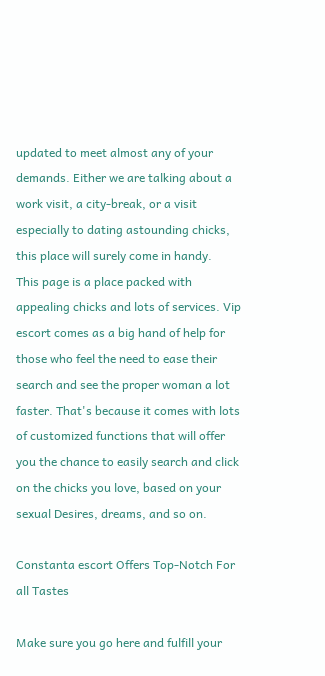updated to meet almost any of your demands. Either we are talking about a work visit, a city-break, or a visit especially to dating astounding chicks, this place will surely come in handy.
This page is a place packed with appealing chicks and lots of services. Vip escort comes as a big hand of help for those who feel the need to ease their search and see the proper woman a lot faster. That's because it comes with lots of customized functions that will offer you the chance to easily search and click on the chicks you love, based on your sexual Desires, dreams, and so on.

Constanta escort Offers Top-Notch For all Tastes

Make sure you go here and fulfill your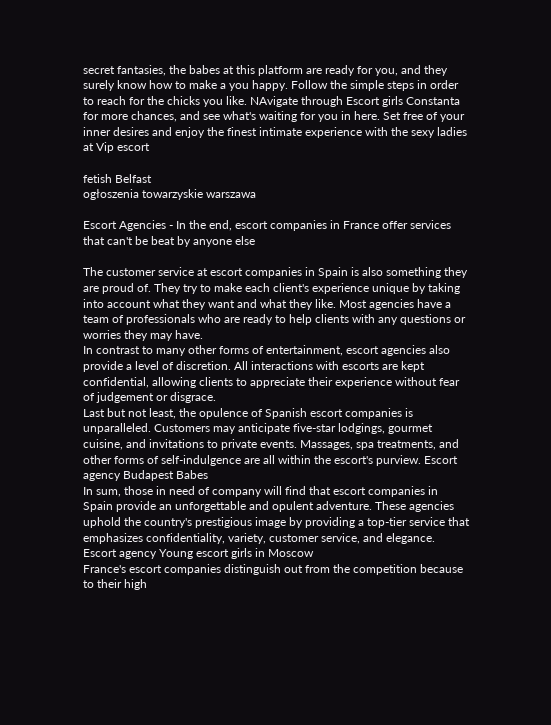secret fantasies, the babes at this platform are ready for you, and they surely know how to make a you happy. Follow the simple steps in order to reach for the chicks you like. NAvigate through Escort girls Constanta for more chances, and see what's waiting for you in here. Set free of your inner desires and enjoy the finest intimate experience with the sexy ladies at Vip escort

fetish Belfast
ogłoszenia towarzyskie warszawa

Escort Agencies - In the end, escort companies in France offer services that can't be beat by anyone else

The customer service at escort companies in Spain is also something they are proud of. They try to make each client's experience unique by taking into account what they want and what they like. Most agencies have a team of professionals who are ready to help clients with any questions or worries they may have.
In contrast to many other forms of entertainment, escort agencies also provide a level of discretion. All interactions with escorts are kept confidential, allowing clients to appreciate their experience without fear of judgement or disgrace.
Last but not least, the opulence of Spanish escort companies is unparalleled. Customers may anticipate five-star lodgings, gourmet cuisine, and invitations to private events. Massages, spa treatments, and other forms of self-indulgence are all within the escort's purview. Escort agency Budapest Babes
In sum, those in need of company will find that escort companies in Spain provide an unforgettable and opulent adventure. These agencies uphold the country's prestigious image by providing a top-tier service that emphasizes confidentiality, variety, customer service, and elegance. Escort agency Young escort girls in Moscow
France's escort companies distinguish out from the competition because to their high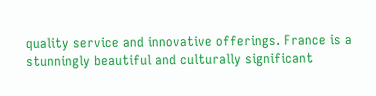quality service and innovative offerings. France is a stunningly beautiful and culturally significant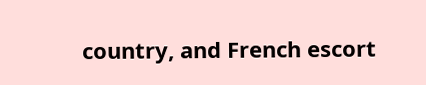country, and French escort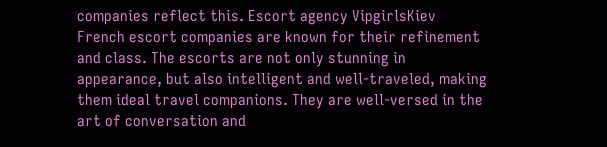companies reflect this. Escort agency VipgirlsKiev
French escort companies are known for their refinement and class. The escorts are not only stunning in appearance, but also intelligent and well-traveled, making them ideal travel companions. They are well-versed in the art of conversation and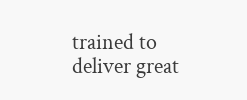trained to deliver great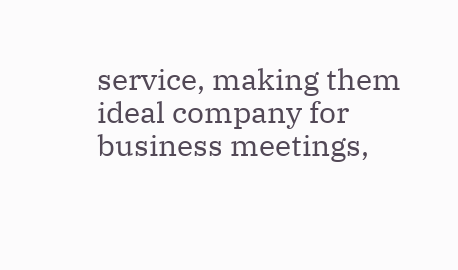service, making them ideal company for business meetings,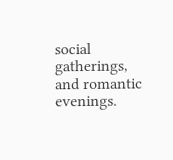social gatherings, and romantic evenings.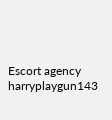Escort agency harryplaygun143